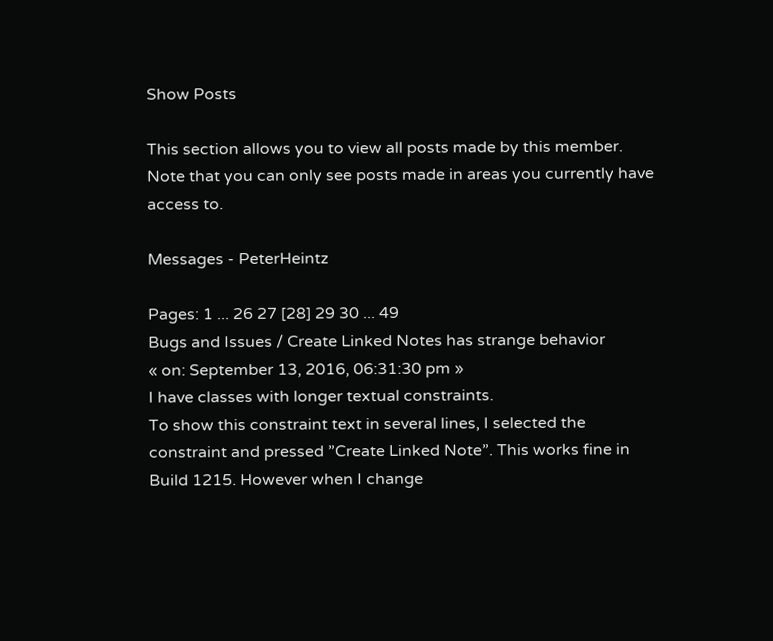Show Posts

This section allows you to view all posts made by this member. Note that you can only see posts made in areas you currently have access to.

Messages - PeterHeintz

Pages: 1 ... 26 27 [28] 29 30 ... 49
Bugs and Issues / Create Linked Notes has strange behavior
« on: September 13, 2016, 06:31:30 pm »
I have classes with longer textual constraints.
To show this constraint text in several lines, I selected the constraint and pressed ”Create Linked Note”. This works fine in Build 1215. However when I change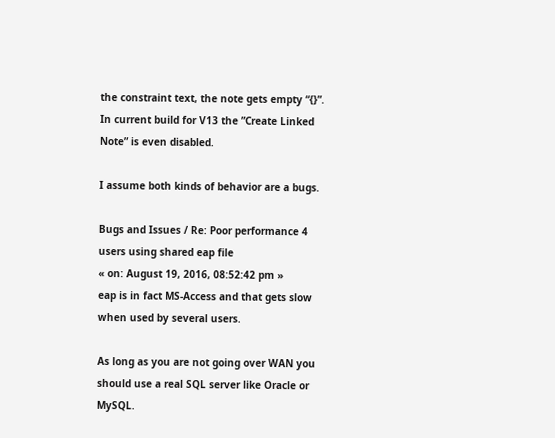the constraint text, the note gets empty “{}”.
In current build for V13 the ”Create Linked Note” is even disabled.

I assume both kinds of behavior are a bugs.

Bugs and Issues / Re: Poor performance 4 users using shared eap file
« on: August 19, 2016, 08:52:42 pm »
eap is in fact MS-Access and that gets slow when used by several users.

As long as you are not going over WAN you should use a real SQL server like Oracle or MySQL.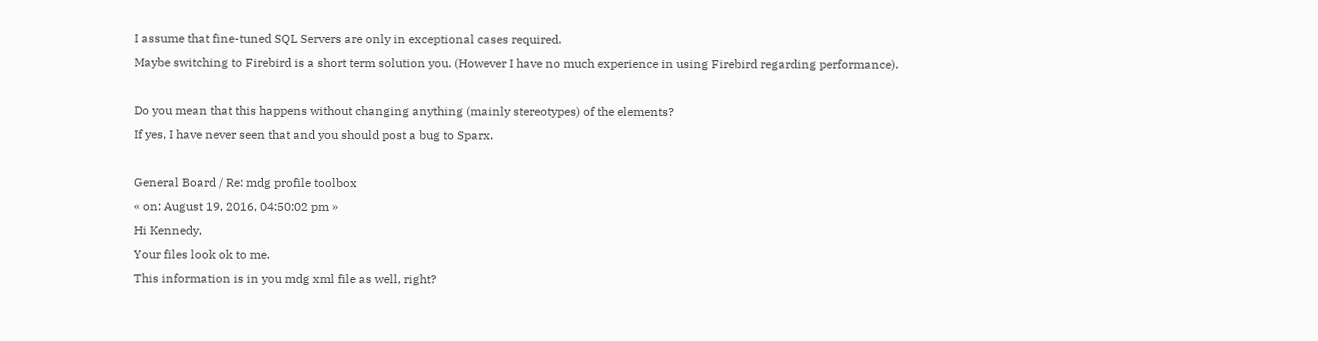I assume that fine-tuned SQL Servers are only in exceptional cases required.
Maybe switching to Firebird is a short term solution you. (However I have no much experience in using Firebird regarding performance).

Do you mean that this happens without changing anything (mainly stereotypes) of the elements?
If yes, I have never seen that and you should post a bug to Sparx.

General Board / Re: mdg profile toolbox
« on: August 19, 2016, 04:50:02 pm »
Hi Kennedy,
Your files look ok to me.
This information is in you mdg xml file as well, right?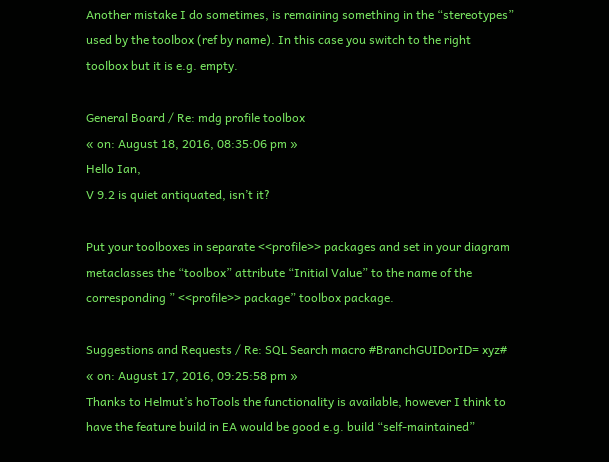Another mistake I do sometimes, is remaining something in the “stereotypes” used by the toolbox (ref by name). In this case you switch to the right toolbox but it is e.g. empty.

General Board / Re: mdg profile toolbox
« on: August 18, 2016, 08:35:06 pm »
Hello Ian,
V 9.2 is quiet antiquated, isn’t it?

Put your toolboxes in separate <<profile>> packages and set in your diagram metaclasses the “toolbox” attribute “Initial Value” to the name of the corresponding ” <<profile>> package” toolbox package.

Suggestions and Requests / Re: SQL Search macro #BranchGUIDorID= xyz#
« on: August 17, 2016, 09:25:58 pm »
Thanks to Helmut’s hoTools the functionality is available, however I think to have the feature build in EA would be good e.g. build “self-maintained”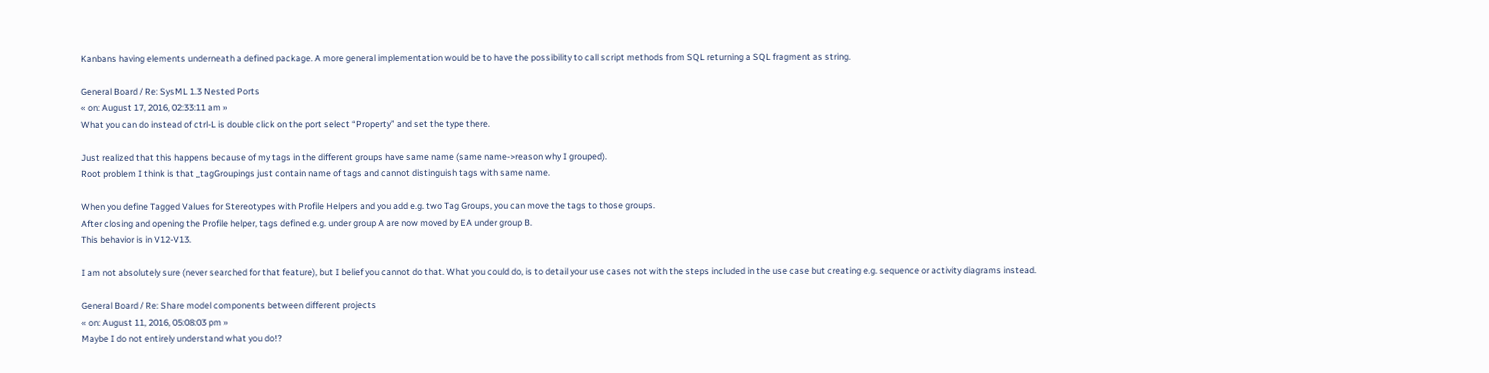Kanbans having elements underneath a defined package. A more general implementation would be to have the possibility to call script methods from SQL returning a SQL fragment as string.

General Board / Re: SysML 1.3 Nested Ports
« on: August 17, 2016, 02:33:11 am »
What you can do instead of ctrl-L is double click on the port select “Property” and set the type there.

Just realized that this happens because of my tags in the different groups have same name (same name->reason why I grouped).
Root problem I think is that _tagGroupings just contain name of tags and cannot distinguish tags with same name.

When you define Tagged Values for Stereotypes with Profile Helpers and you add e.g. two Tag Groups, you can move the tags to those groups.
After closing and opening the Profile helper, tags defined e.g. under group A are now moved by EA under group B.
This behavior is in V12-V13.

I am not absolutely sure (never searched for that feature), but I belief you cannot do that. What you could do, is to detail your use cases not with the steps included in the use case but creating e.g. sequence or activity diagrams instead.

General Board / Re: Share model components between different projects
« on: August 11, 2016, 05:08:03 pm »
Maybe I do not entirely understand what you do!?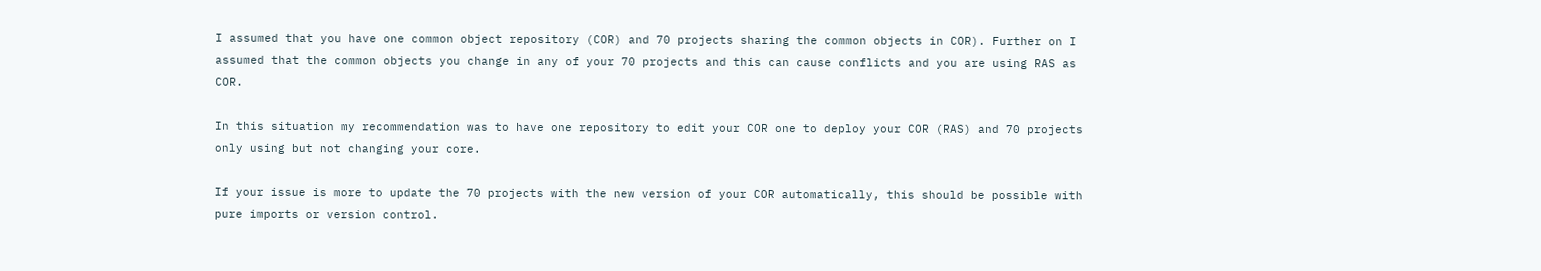I assumed that you have one common object repository (COR) and 70 projects sharing the common objects in COR). Further on I assumed that the common objects you change in any of your 70 projects and this can cause conflicts and you are using RAS as COR.

In this situation my recommendation was to have one repository to edit your COR one to deploy your COR (RAS) and 70 projects only using but not changing your core.

If your issue is more to update the 70 projects with the new version of your COR automatically, this should be possible with pure imports or version control.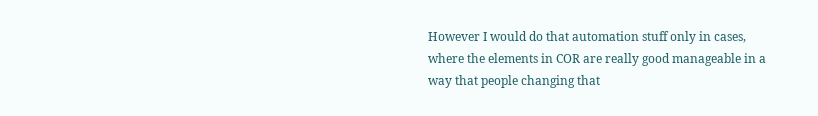However I would do that automation stuff only in cases, where the elements in COR are really good manageable in a way that people changing that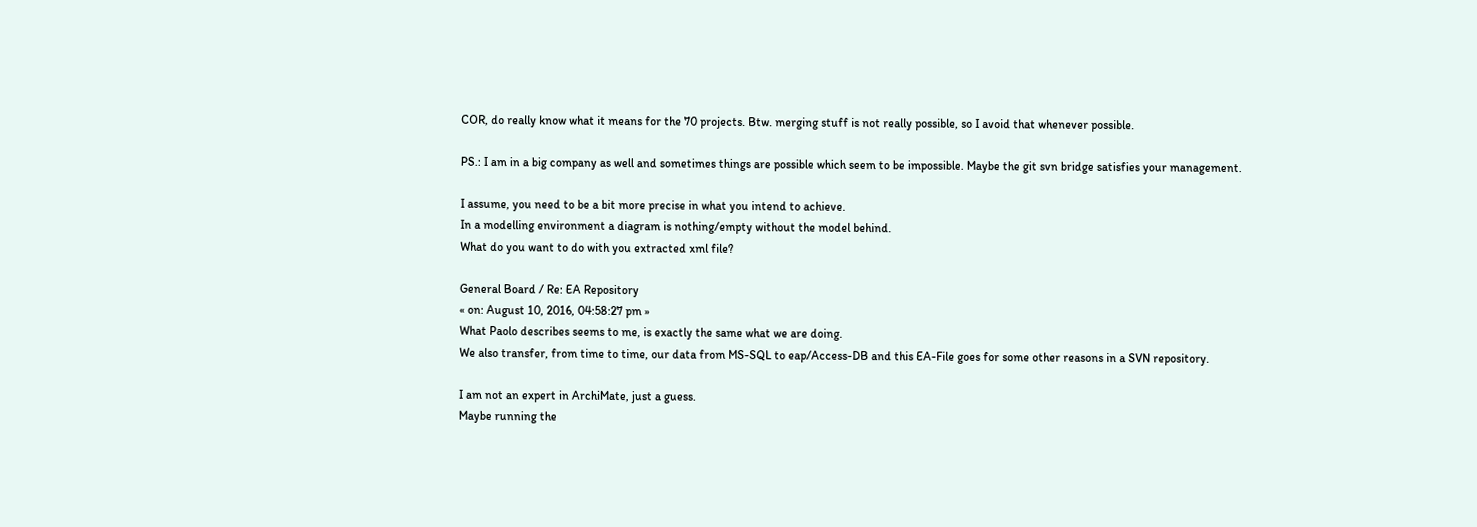COR, do really know what it means for the 70 projects. Btw. merging stuff is not really possible, so I avoid that whenever possible.

PS.: I am in a big company as well and sometimes things are possible which seem to be impossible. Maybe the git svn bridge satisfies your management.

I assume, you need to be a bit more precise in what you intend to achieve.
In a modelling environment a diagram is nothing/empty without the model behind.
What do you want to do with you extracted xml file?

General Board / Re: EA Repository
« on: August 10, 2016, 04:58:27 pm »
What Paolo describes seems to me, is exactly the same what we are doing.
We also transfer, from time to time, our data from MS-SQL to eap/Access-DB and this EA-File goes for some other reasons in a SVN repository.

I am not an expert in ArchiMate, just a guess.
Maybe running the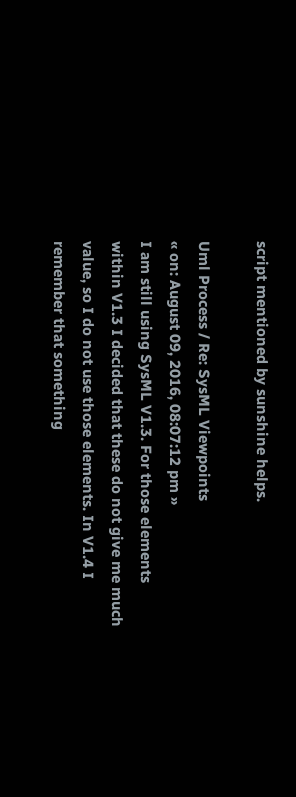script mentioned by sunshine helps.

Uml Process / Re: SysML Viewpoints
« on: August 09, 2016, 08:07:12 pm »
I am still using SysML V1.3. For those elements within V1.3 I decided that these do not give me much value, so I do not use those elements. In V1.4 I remember that something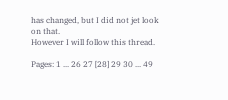has changed, but I did not jet look on that.
However I will follow this thread.

Pages: 1 ... 26 27 [28] 29 30 ... 49